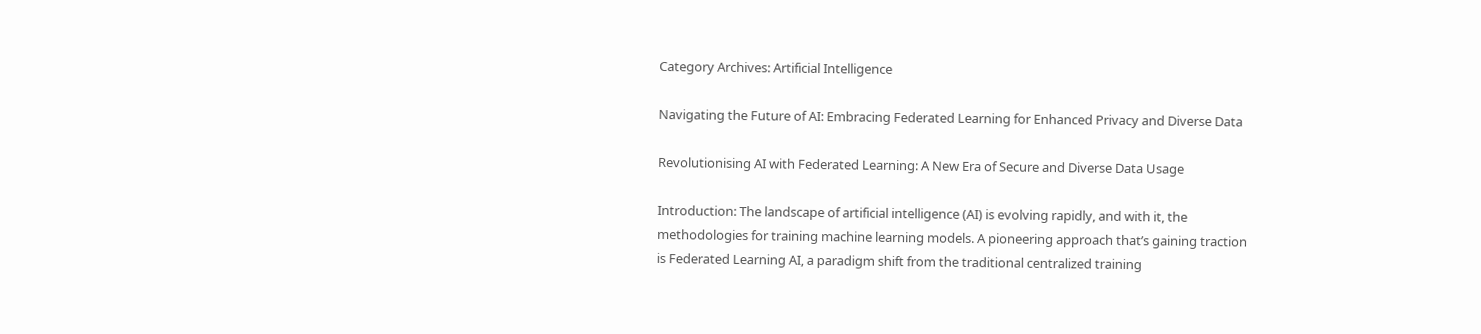Category Archives: Artificial Intelligence

Navigating the Future of AI: Embracing Federated Learning for Enhanced Privacy and Diverse Data

Revolutionising AI with Federated Learning: A New Era of Secure and Diverse Data Usage

Introduction: The landscape of artificial intelligence (AI) is evolving rapidly, and with it, the methodologies for training machine learning models. A pioneering approach that’s gaining traction is Federated Learning AI, a paradigm shift from the traditional centralized training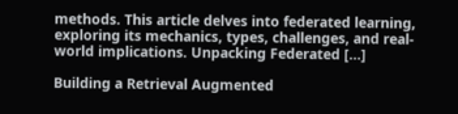methods. This article delves into federated learning, exploring its mechanics, types, challenges, and real-world implications. Unpacking Federated […]

Building a Retrieval Augmented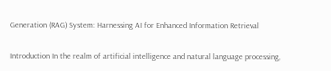Generation (RAG) System: Harnessing AI for Enhanced Information Retrieval

Introduction In the realm of artificial intelligence and natural language processing,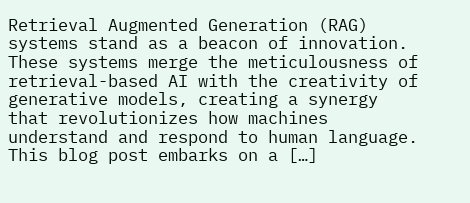Retrieval Augmented Generation (RAG) systems stand as a beacon of innovation. These systems merge the meticulousness of retrieval-based AI with the creativity of generative models, creating a synergy that revolutionizes how machines understand and respond to human language. This blog post embarks on a […]